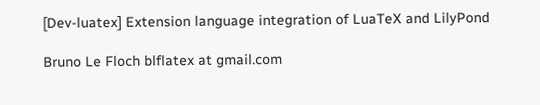[Dev-luatex] Extension language integration of LuaTeX and LilyPond

Bruno Le Floch blflatex at gmail.com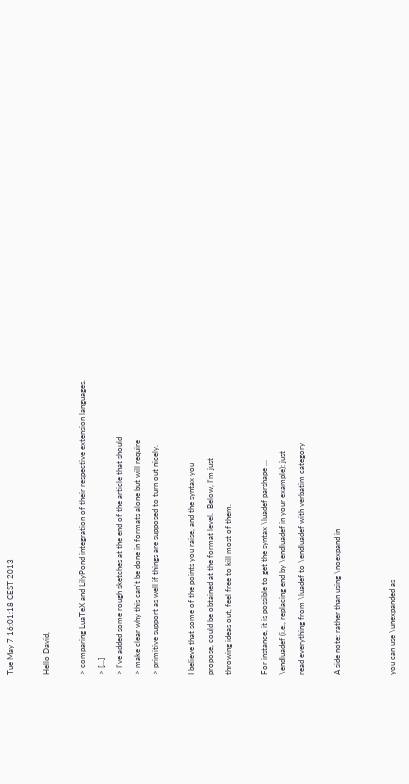Tue May 7 16:01:18 CEST 2013

Hello David,

> comparing LuaTeX and LilyPond integration of their respective extension languages.
> [...]
> I've added some rough sketches at the end of the article that should
> make clear why this can't be done in formats alone but will require
> primitive support as well if things are supposed to turn out nicely.

I believe that some of the points you raise, and the syntax you
propose, could be obtained at the format level.  Below, I'm just
throwing ideas out, feel free to kill most of them.

For instance, it is possible to get the syntax \luadef parshape ...
\endluadef (i.e., replacing end by \endluadef in your example): just
read everything from \luadef to \endluadef with verbatim category

A side note: rather than using \noexpand in


you can use \unexpanded as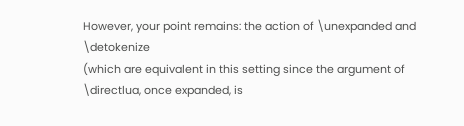However, your point remains: the action of \unexpanded and \detokenize
(which are equivalent in this setting since the argument of
\directlua, once expanded, is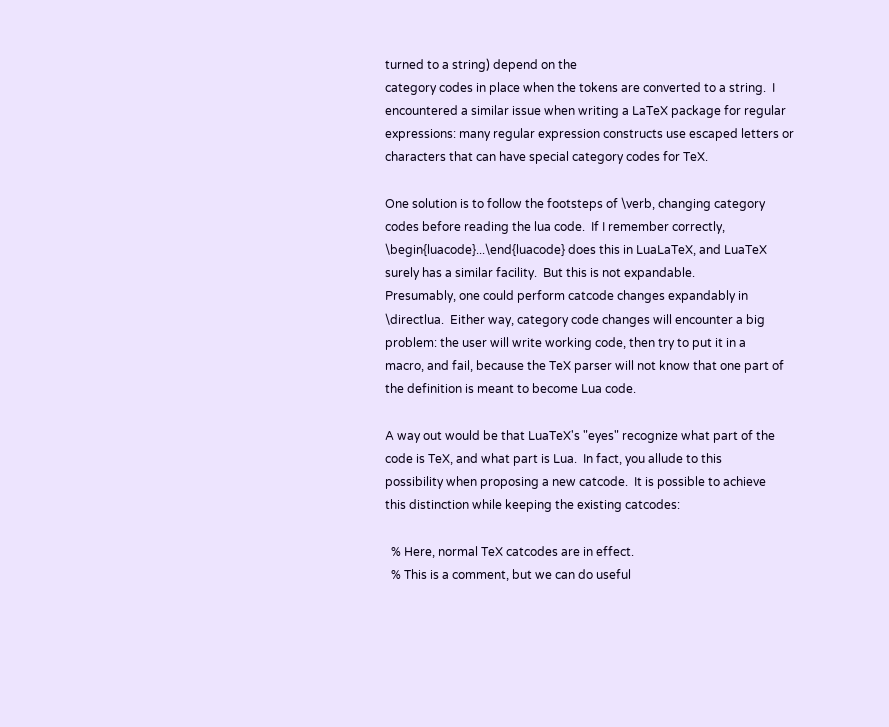turned to a string) depend on the
category codes in place when the tokens are converted to a string.  I
encountered a similar issue when writing a LaTeX package for regular
expressions: many regular expression constructs use escaped letters or
characters that can have special category codes for TeX.

One solution is to follow the footsteps of \verb, changing category
codes before reading the lua code.  If I remember correctly,
\begin{luacode}...\end{luacode} does this in LuaLaTeX, and LuaTeX
surely has a similar facility.  But this is not expandable.
Presumably, one could perform catcode changes expandably in
\directlua.  Either way, category code changes will encounter a big
problem: the user will write working code, then try to put it in a
macro, and fail, because the TeX parser will not know that one part of
the definition is meant to become Lua code.

A way out would be that LuaTeX's "eyes" recognize what part of the
code is TeX, and what part is Lua.  In fact, you allude to this
possibility when proposing a new catcode.  It is possible to achieve
this distinction while keeping the existing catcodes:

  % Here, normal TeX catcodes are in effect.
  % This is a comment, but we can do useful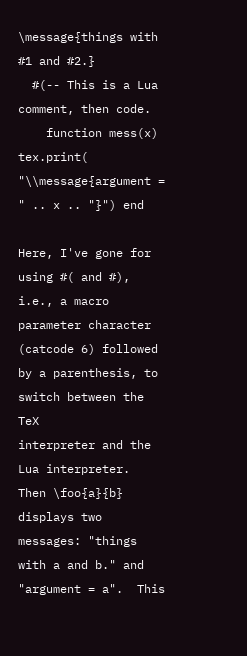\message{things with #1 and #2.}
  #(-- This is a Lua comment, then code.
    function mess(x) tex.print( "\\message{argument = " .. x .. "}") end

Here, I've gone for using #( and #), i.e., a macro parameter character
(catcode 6) followed by a parenthesis, to switch between the TeX
interpreter and the Lua interpreter.  Then \foo{a}{b} displays two
messages: "things with a and b." and "argument = a".  This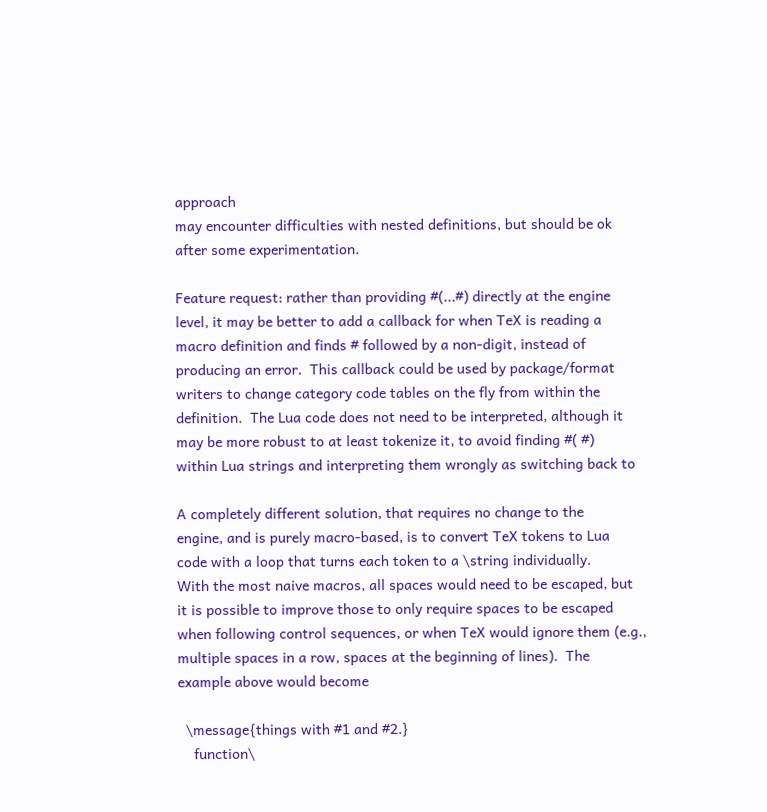approach
may encounter difficulties with nested definitions, but should be ok
after some experimentation.

Feature request: rather than providing #(...#) directly at the engine
level, it may be better to add a callback for when TeX is reading a
macro definition and finds # followed by a non-digit, instead of
producing an error.  This callback could be used by package/format
writers to change category code tables on the fly from within the
definition.  The Lua code does not need to be interpreted, although it
may be more robust to at least tokenize it, to avoid finding #( #)
within Lua strings and interpreting them wrongly as switching back to

A completely different solution, that requires no change to the
engine, and is purely macro-based, is to convert TeX tokens to Lua
code with a loop that turns each token to a \string individually.
With the most naive macros, all spaces would need to be escaped, but
it is possible to improve those to only require spaces to be escaped
when following control sequences, or when TeX would ignore them (e.g.,
multiple spaces in a row, spaces at the beginning of lines).  The
example above would become

  \message{things with #1 and #2.}
    function\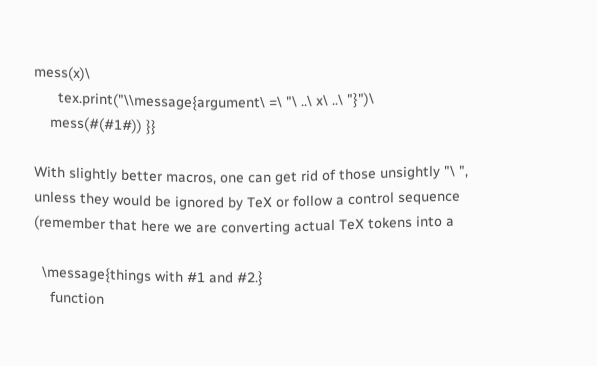mess(x)\
      tex.print("\\message{argument\ =\ "\ ..\ x\ ..\ "}")\
    mess(#(#1#)) }}

With slightly better macros, one can get rid of those unsightly "\ ",
unless they would be ignored by TeX or follow a control sequence
(remember that here we are converting actual TeX tokens into a

  \message{things with #1 and #2.}
    function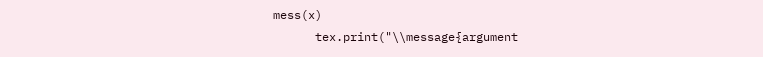mess(x)
      tex.print("\\message{argument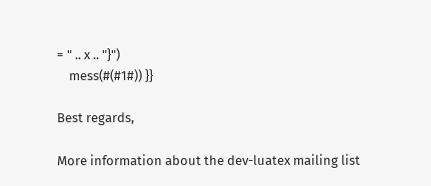= " .. x .. "}")
    mess(#(#1#)) }}

Best regards,

More information about the dev-luatex mailing list